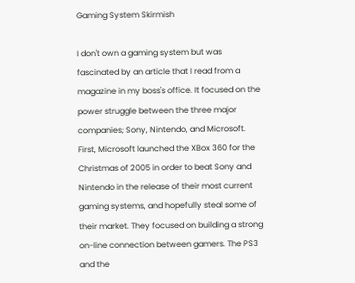Gaming System Skirmish

I don't own a gaming system but was fascinated by an article that I read from a magazine in my boss's office. It focused on the power struggle between the three major companies; Sony, Nintendo, and Microsoft. First, Microsoft launched the XBox 360 for the Christmas of 2005 in order to beat Sony and Nintendo in the release of their most current gaming systems, and hopefully steal some of their market. They focused on building a strong on-line connection between gamers. The PS3 and the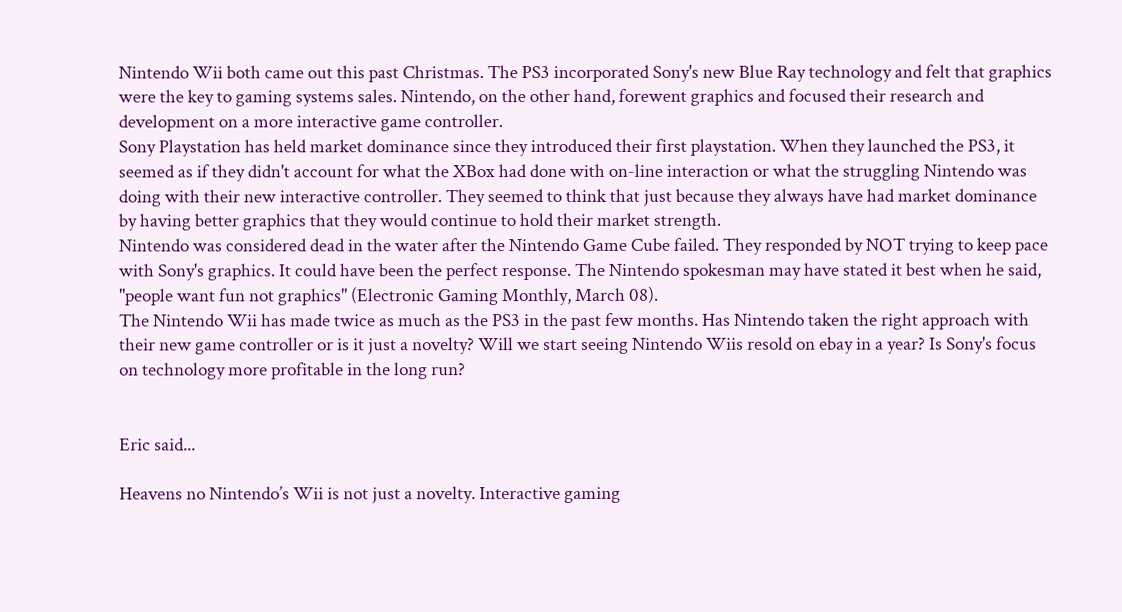Nintendo Wii both came out this past Christmas. The PS3 incorporated Sony's new Blue Ray technology and felt that graphics were the key to gaming systems sales. Nintendo, on the other hand, forewent graphics and focused their research and development on a more interactive game controller.
Sony Playstation has held market dominance since they introduced their first playstation. When they launched the PS3, it seemed as if they didn't account for what the XBox had done with on-line interaction or what the struggling Nintendo was doing with their new interactive controller. They seemed to think that just because they always have had market dominance by having better graphics that they would continue to hold their market strength.
Nintendo was considered dead in the water after the Nintendo Game Cube failed. They responded by NOT trying to keep pace with Sony's graphics. It could have been the perfect response. The Nintendo spokesman may have stated it best when he said, "people want fun not graphics" (Electronic Gaming Monthly, March 08).
The Nintendo Wii has made twice as much as the PS3 in the past few months. Has Nintendo taken the right approach with their new game controller or is it just a novelty? Will we start seeing Nintendo Wiis resold on ebay in a year? Is Sony's focus on technology more profitable in the long run?


Eric said...

Heavens no Nintendo’s Wii is not just a novelty. Interactive gaming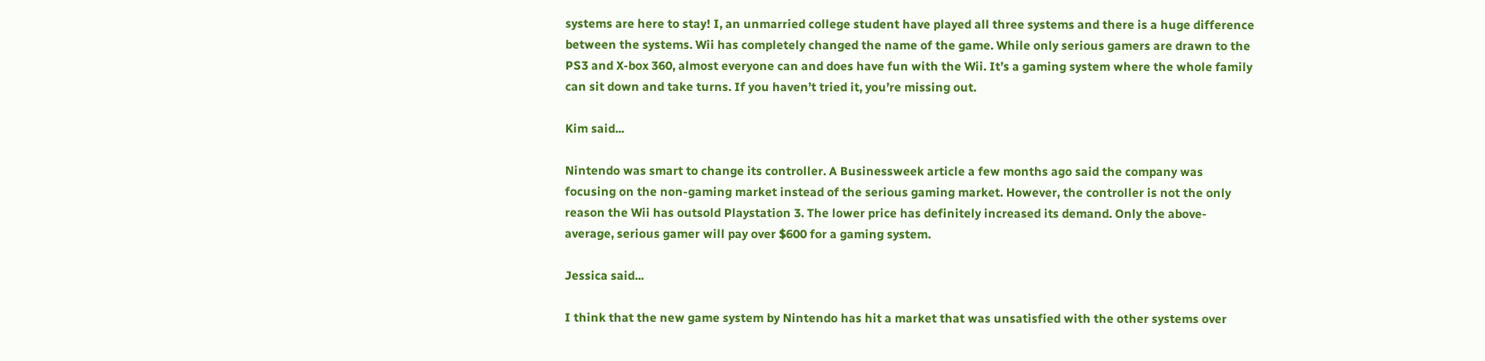systems are here to stay! I, an unmarried college student have played all three systems and there is a huge difference between the systems. Wii has completely changed the name of the game. While only serious gamers are drawn to the PS3 and X-box 360, almost everyone can and does have fun with the Wii. It’s a gaming system where the whole family can sit down and take turns. If you haven’t tried it, you’re missing out.

Kim said...

Nintendo was smart to change its controller. A Businessweek article a few months ago said the company was focusing on the non-gaming market instead of the serious gaming market. However, the controller is not the only reason the Wii has outsold Playstation 3. The lower price has definitely increased its demand. Only the above-average, serious gamer will pay over $600 for a gaming system.

Jessica said...

I think that the new game system by Nintendo has hit a market that was unsatisfied with the other systems over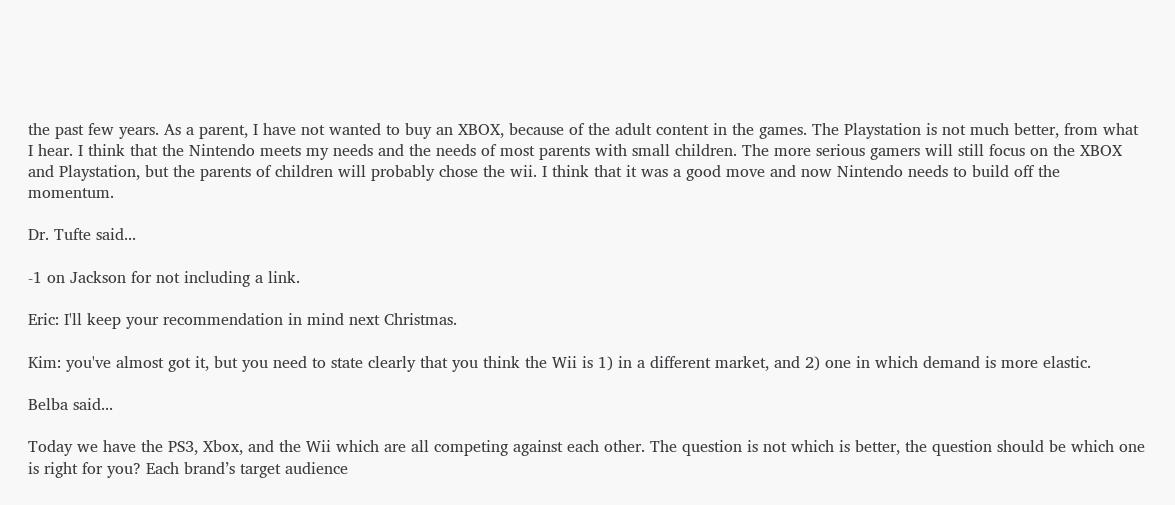the past few years. As a parent, I have not wanted to buy an XBOX, because of the adult content in the games. The Playstation is not much better, from what I hear. I think that the Nintendo meets my needs and the needs of most parents with small children. The more serious gamers will still focus on the XBOX and Playstation, but the parents of children will probably chose the wii. I think that it was a good move and now Nintendo needs to build off the momentum.

Dr. Tufte said...

-1 on Jackson for not including a link.

Eric: I'll keep your recommendation in mind next Christmas.

Kim: you've almost got it, but you need to state clearly that you think the Wii is 1) in a different market, and 2) one in which demand is more elastic.

Belba said...

Today we have the PS3, Xbox, and the Wii which are all competing against each other. The question is not which is better, the question should be which one is right for you? Each brand’s target audience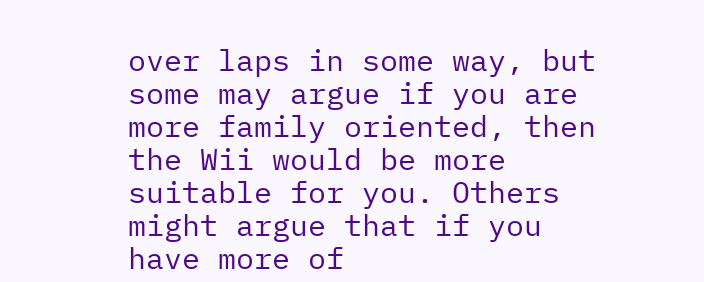over laps in some way, but some may argue if you are more family oriented, then the Wii would be more suitable for you. Others might argue that if you have more of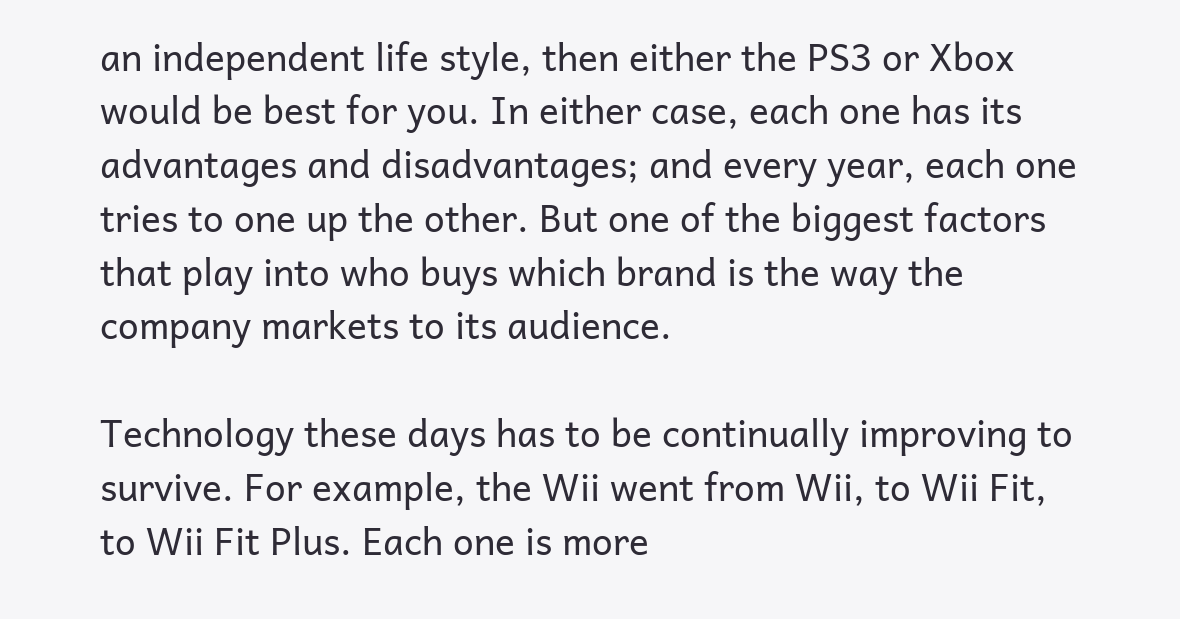an independent life style, then either the PS3 or Xbox would be best for you. In either case, each one has its advantages and disadvantages; and every year, each one tries to one up the other. But one of the biggest factors that play into who buys which brand is the way the company markets to its audience.

Technology these days has to be continually improving to survive. For example, the Wii went from Wii, to Wii Fit, to Wii Fit Plus. Each one is more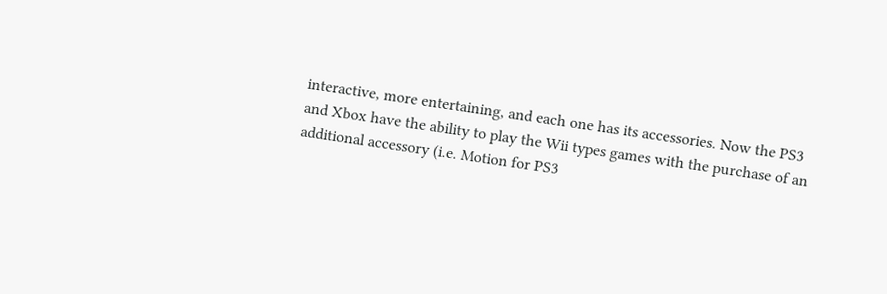interactive, more entertaining, and each one has its accessories. Now the PS3 and Xbox have the ability to play the Wii types games with the purchase of an additional accessory (i.e. Motion for PS3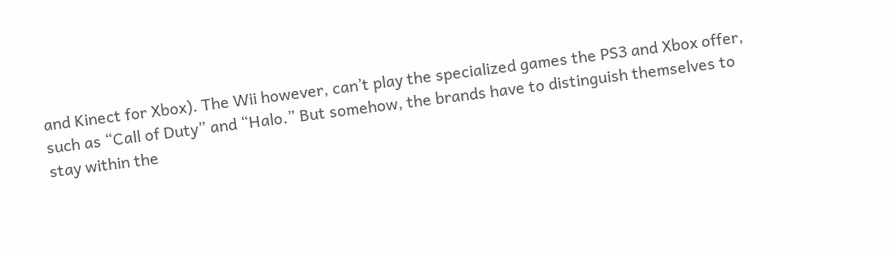and Kinect for Xbox). The Wii however, can’t play the specialized games the PS3 and Xbox offer, such as “Call of Duty” and “Halo.” But somehow, the brands have to distinguish themselves to stay within the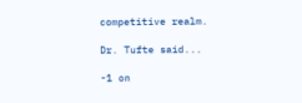competitive realm.

Dr. Tufte said...

-1 on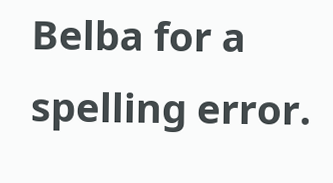Belba for a spelling error.